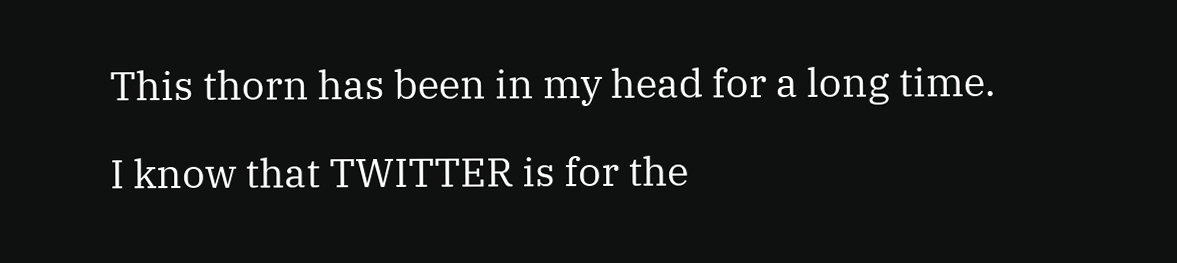This thorn has been in my head for a long time.

I know that TWITTER is for the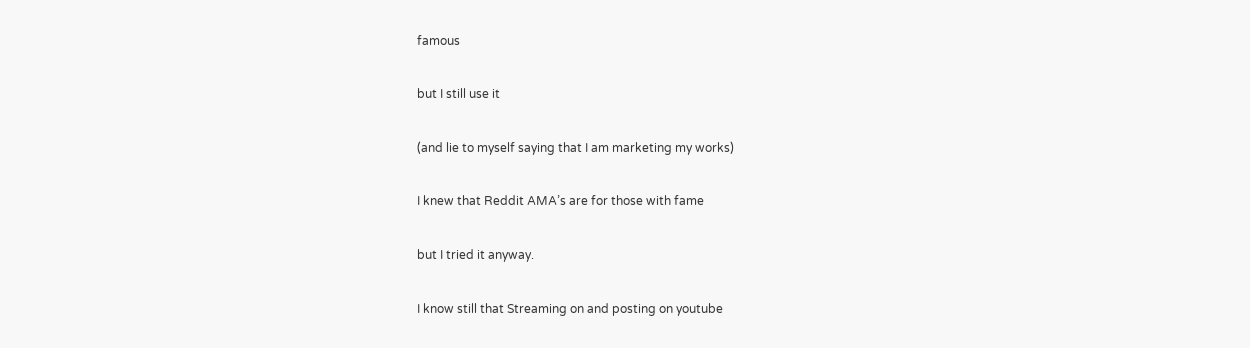famous

but I still use it

(and lie to myself saying that I am marketing my works)

I knew that Reddit AMA’s are for those with fame

but I tried it anyway.

I know still that Streaming on and posting on youtube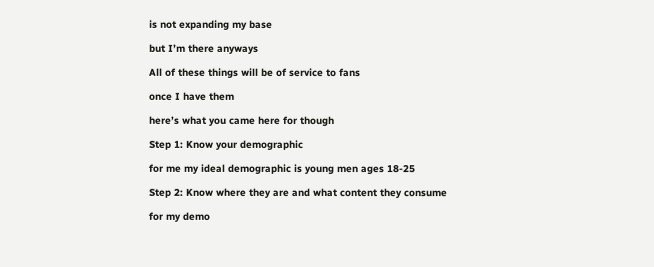is not expanding my base

but I’m there anyways

All of these things will be of service to fans

once I have them

here’s what you came here for though

Step 1: Know your demographic

for me my ideal demographic is young men ages 18-25

Step 2: Know where they are and what content they consume

for my demo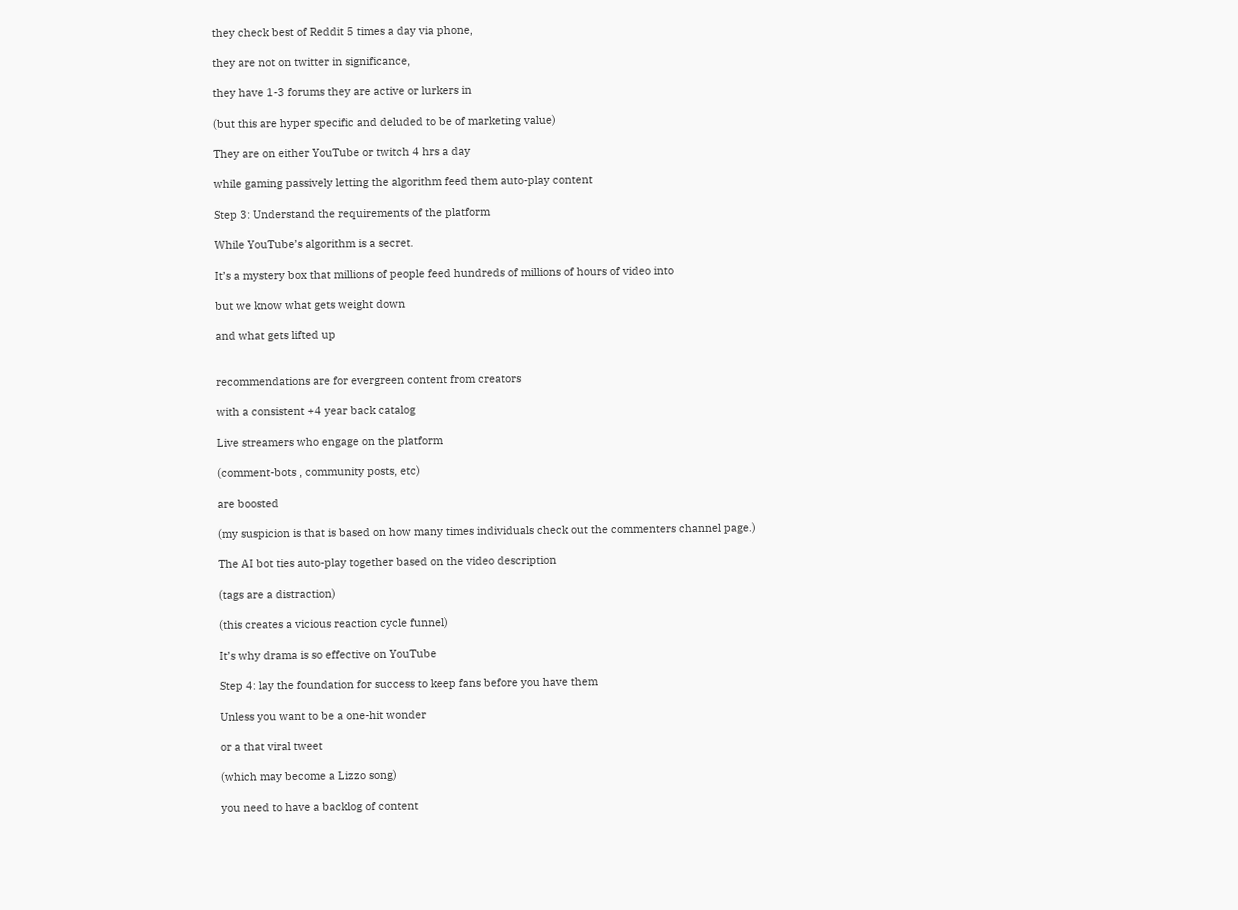they check best of Reddit 5 times a day via phone,

they are not on twitter in significance,

they have 1-3 forums they are active or lurkers in

(but this are hyper specific and deluded to be of marketing value)

They are on either YouTube or twitch 4 hrs a day

while gaming passively letting the algorithm feed them auto-play content

Step 3: Understand the requirements of the platform

While YouTube’s algorithm is a secret.

It’s a mystery box that millions of people feed hundreds of millions of hours of video into

but we know what gets weight down

and what gets lifted up


recommendations are for evergreen content from creators

with a consistent +4 year back catalog

Live streamers who engage on the platform

(comment-bots , community posts, etc)

are boosted

(my suspicion is that is based on how many times individuals check out the commenters channel page.)

The AI bot ties auto-play together based on the video description

(tags are a distraction)

(this creates a vicious reaction cycle funnel)

It’s why drama is so effective on YouTube

Step 4: lay the foundation for success to keep fans before you have them

Unless you want to be a one-hit wonder

or a that viral tweet

(which may become a Lizzo song)

you need to have a backlog of content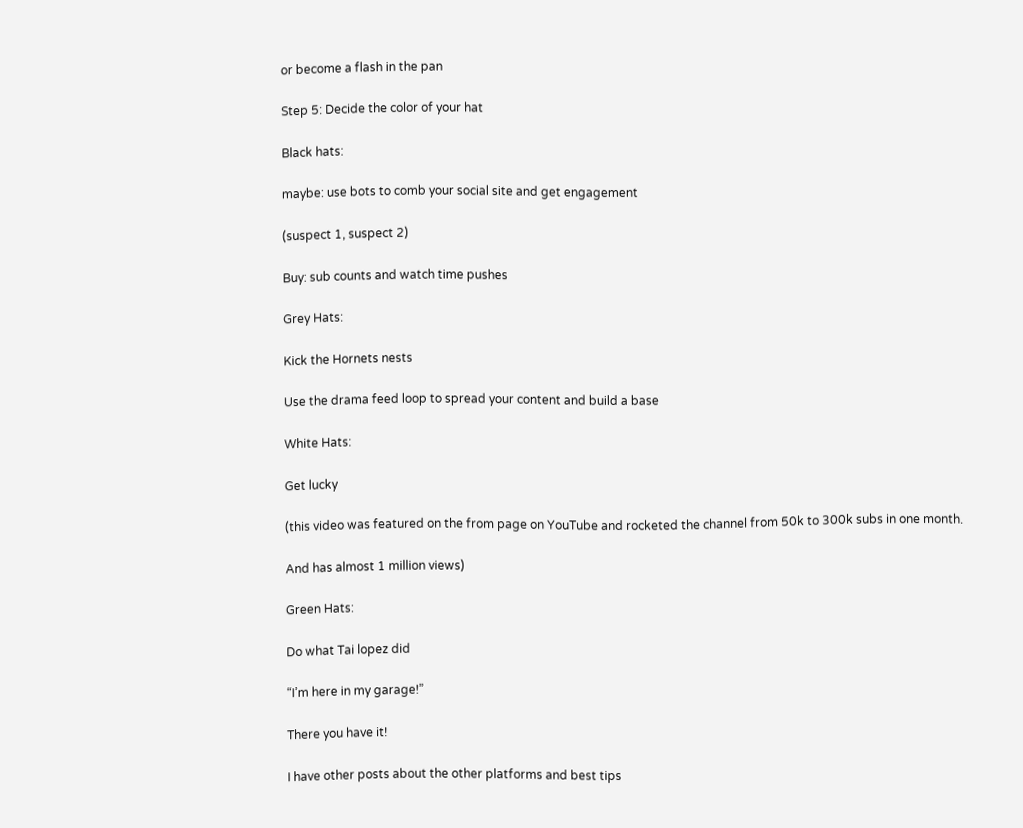or become a flash in the pan

Step 5: Decide the color of your hat

Black hats:

maybe: use bots to comb your social site and get engagement

(suspect 1, suspect 2)

Buy: sub counts and watch time pushes

Grey Hats:

Kick the Hornets nests

Use the drama feed loop to spread your content and build a base

White Hats:

Get lucky

(this video was featured on the from page on YouTube and rocketed the channel from 50k to 300k subs in one month.

And has almost 1 million views)

Green Hats:

Do what Tai lopez did

“I’m here in my garage!”

There you have it!

I have other posts about the other platforms and best tips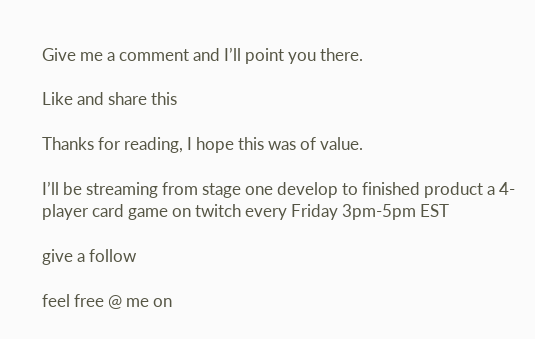Give me a comment and I’ll point you there.

Like and share this

Thanks for reading, I hope this was of value.

I’ll be streaming from stage one develop to finished product a 4-player card game on twitch every Friday 3pm-5pm EST

give a follow

feel free @ me on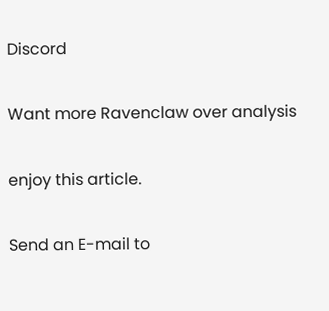Discord

Want more Ravenclaw over analysis

enjoy this article.

Send an E-mail to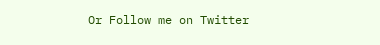Or Follow me on Twitter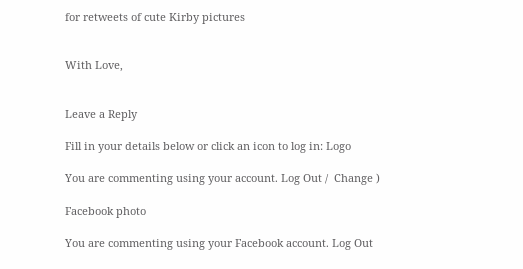for retweets of cute Kirby pictures


With Love,


Leave a Reply

Fill in your details below or click an icon to log in: Logo

You are commenting using your account. Log Out /  Change )

Facebook photo

You are commenting using your Facebook account. Log Out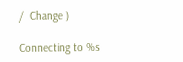/  Change )

Connecting to %s